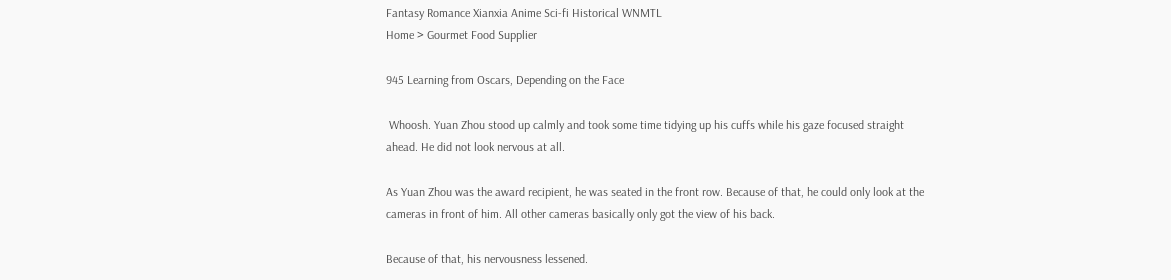Fantasy Romance Xianxia Anime Sci-fi Historical WNMTL
Home > Gourmet Food Supplier

945 Learning from Oscars, Depending on the Face

 Whoosh. Yuan Zhou stood up calmly and took some time tidying up his cuffs while his gaze focused straight ahead. He did not look nervous at all.

As Yuan Zhou was the award recipient, he was seated in the front row. Because of that, he could only look at the cameras in front of him. All other cameras basically only got the view of his back.

Because of that, his nervousness lessened.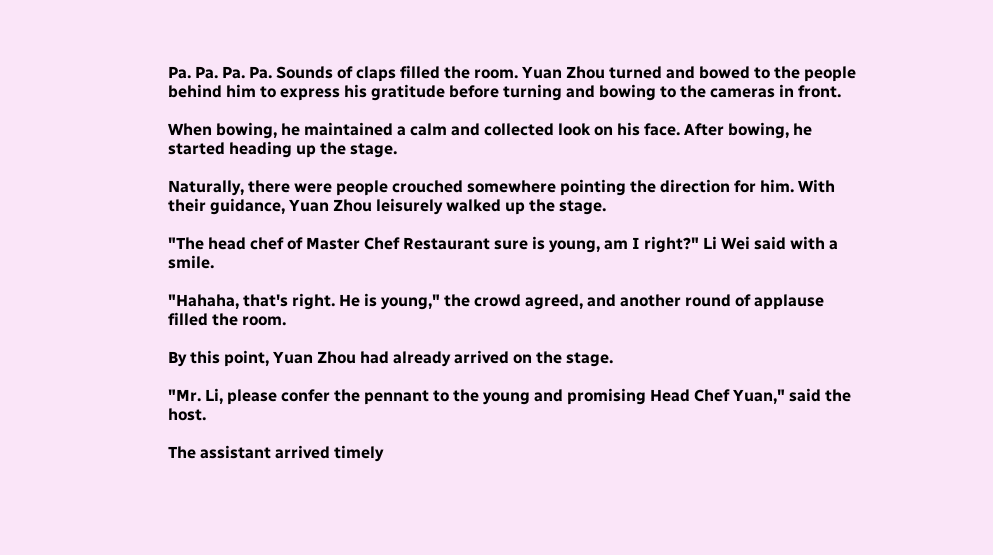Pa. Pa. Pa. Pa. Sounds of claps filled the room. Yuan Zhou turned and bowed to the people behind him to express his gratitude before turning and bowing to the cameras in front.

When bowing, he maintained a calm and collected look on his face. After bowing, he started heading up the stage.

Naturally, there were people crouched somewhere pointing the direction for him. With their guidance, Yuan Zhou leisurely walked up the stage.

"The head chef of Master Chef Restaurant sure is young, am I right?" Li Wei said with a smile.

"Hahaha, that's right. He is young," the crowd agreed, and another round of applause filled the room.

By this point, Yuan Zhou had already arrived on the stage.

"Mr. Li, please confer the pennant to the young and promising Head Chef Yuan," said the host.

The assistant arrived timely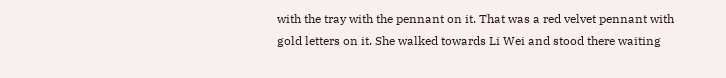with the tray with the pennant on it. That was a red velvet pennant with gold letters on it. She walked towards Li Wei and stood there waiting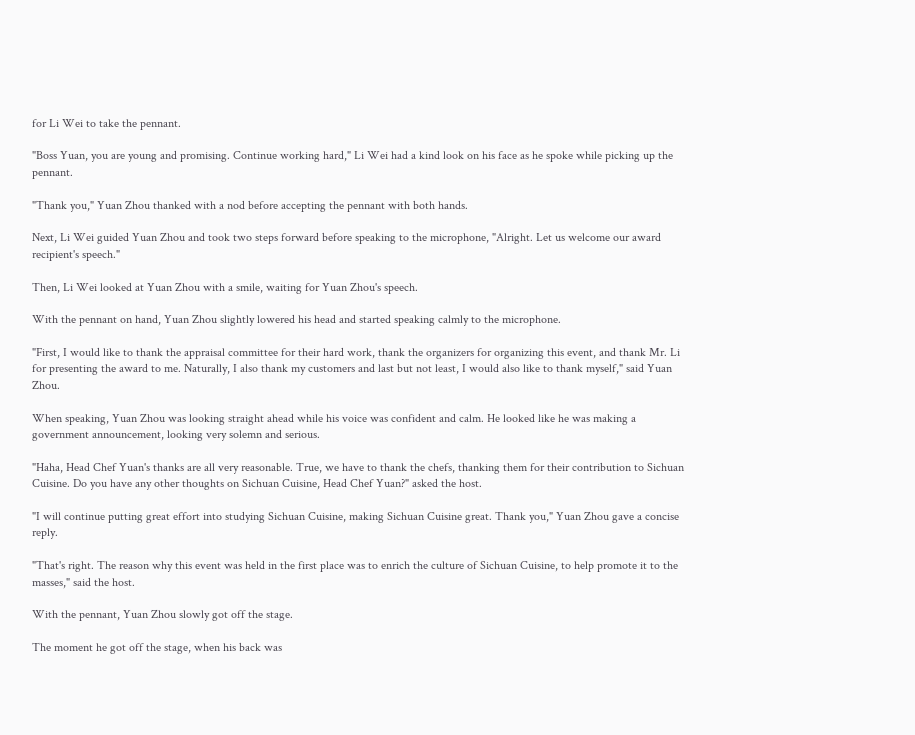for Li Wei to take the pennant.

"Boss Yuan, you are young and promising. Continue working hard," Li Wei had a kind look on his face as he spoke while picking up the pennant.

"Thank you," Yuan Zhou thanked with a nod before accepting the pennant with both hands.

Next, Li Wei guided Yuan Zhou and took two steps forward before speaking to the microphone, "Alright. Let us welcome our award recipient's speech."

Then, Li Wei looked at Yuan Zhou with a smile, waiting for Yuan Zhou's speech.

With the pennant on hand, Yuan Zhou slightly lowered his head and started speaking calmly to the microphone.

"First, I would like to thank the appraisal committee for their hard work, thank the organizers for organizing this event, and thank Mr. Li for presenting the award to me. Naturally, I also thank my customers and last but not least, I would also like to thank myself," said Yuan Zhou.

When speaking, Yuan Zhou was looking straight ahead while his voice was confident and calm. He looked like he was making a government announcement, looking very solemn and serious.

"Haha, Head Chef Yuan's thanks are all very reasonable. True, we have to thank the chefs, thanking them for their contribution to Sichuan Cuisine. Do you have any other thoughts on Sichuan Cuisine, Head Chef Yuan?" asked the host.

"I will continue putting great effort into studying Sichuan Cuisine, making Sichuan Cuisine great. Thank you," Yuan Zhou gave a concise reply.

"That's right. The reason why this event was held in the first place was to enrich the culture of Sichuan Cuisine, to help promote it to the masses," said the host.

With the pennant, Yuan Zhou slowly got off the stage.

The moment he got off the stage, when his back was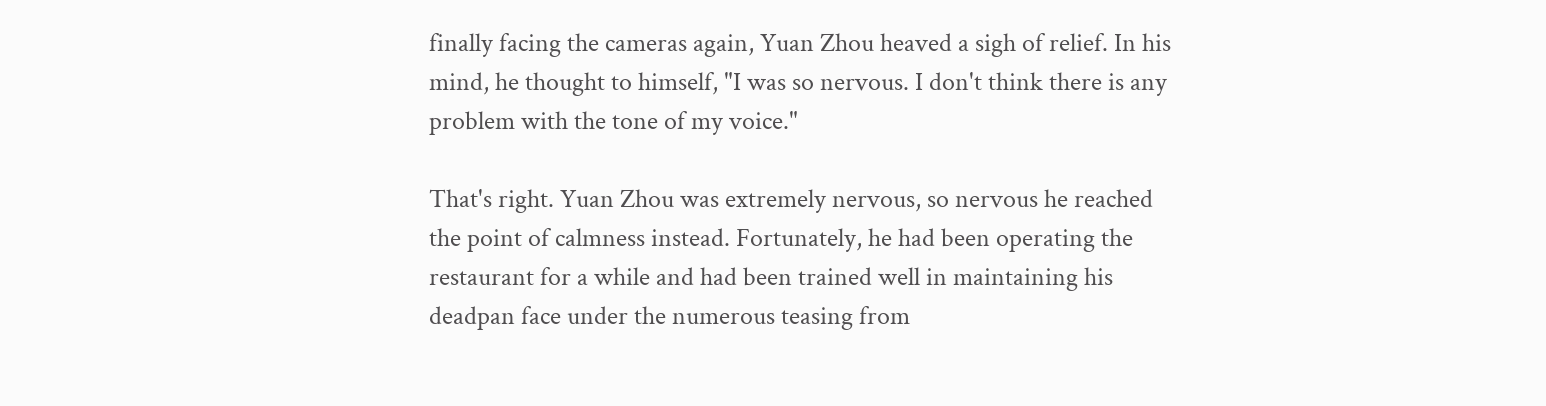finally facing the cameras again, Yuan Zhou heaved a sigh of relief. In his mind, he thought to himself, "I was so nervous. I don't think there is any problem with the tone of my voice."

That's right. Yuan Zhou was extremely nervous, so nervous he reached the point of calmness instead. Fortunately, he had been operating the restaurant for a while and had been trained well in maintaining his deadpan face under the numerous teasing from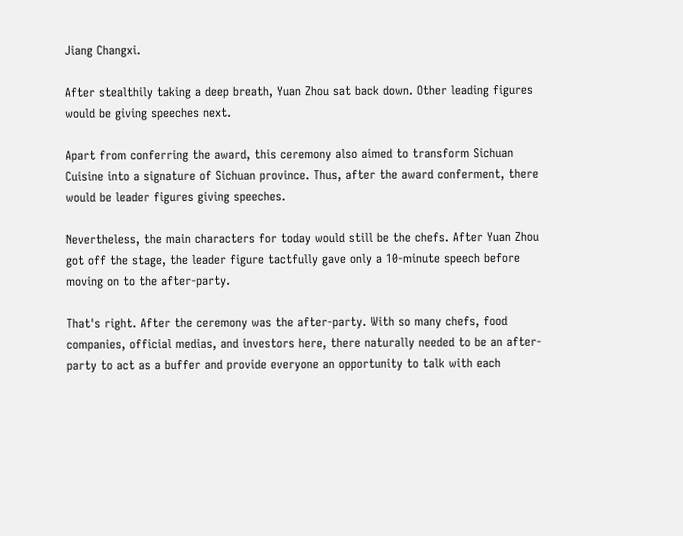Jiang Changxi.

After stealthily taking a deep breath, Yuan Zhou sat back down. Other leading figures would be giving speeches next.

Apart from conferring the award, this ceremony also aimed to transform Sichuan Cuisine into a signature of Sichuan province. Thus, after the award conferment, there would be leader figures giving speeches.

Nevertheless, the main characters for today would still be the chefs. After Yuan Zhou got off the stage, the leader figure tactfully gave only a 10-minute speech before moving on to the after-party.

That's right. After the ceremony was the after-party. With so many chefs, food companies, official medias, and investors here, there naturally needed to be an after-party to act as a buffer and provide everyone an opportunity to talk with each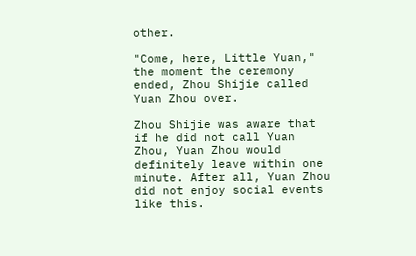other.

"Come, here, Little Yuan," the moment the ceremony ended, Zhou Shijie called Yuan Zhou over.

Zhou Shijie was aware that if he did not call Yuan Zhou, Yuan Zhou would definitely leave within one minute. After all, Yuan Zhou did not enjoy social events like this.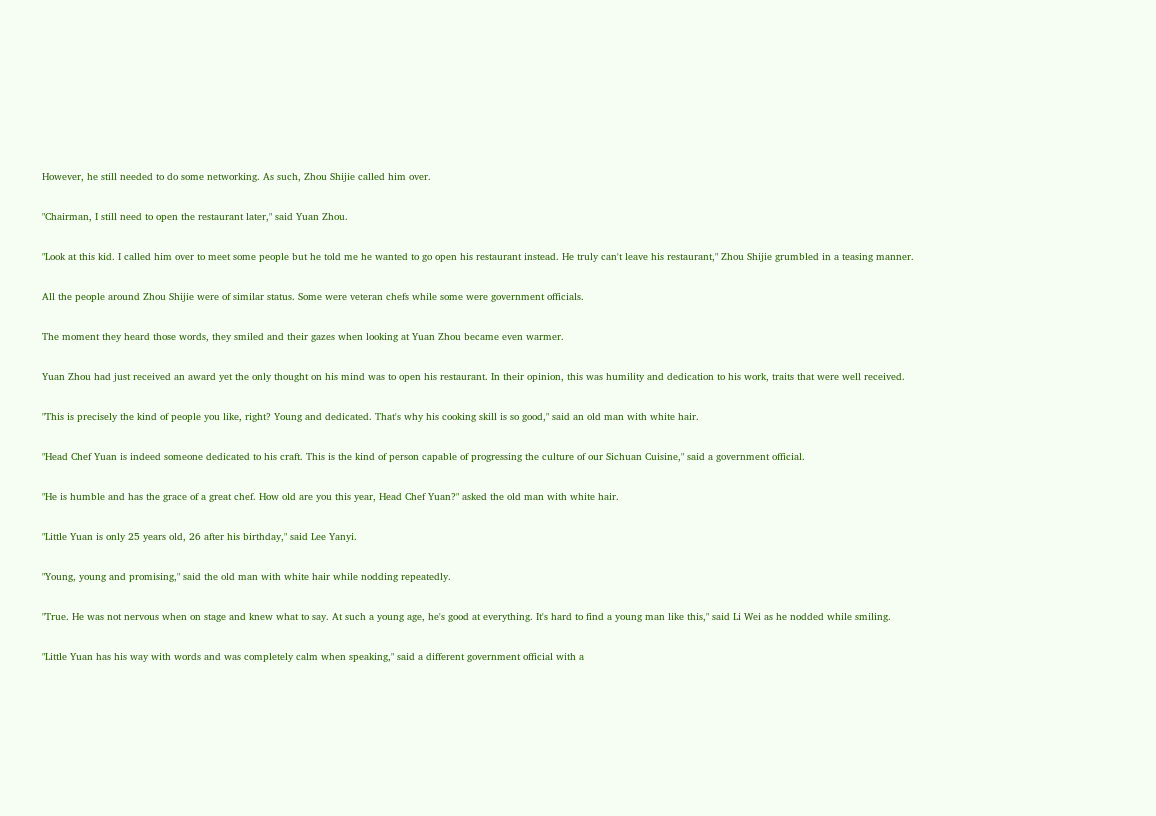However, he still needed to do some networking. As such, Zhou Shijie called him over.

"Chairman, I still need to open the restaurant later," said Yuan Zhou.

"Look at this kid. I called him over to meet some people but he told me he wanted to go open his restaurant instead. He truly can't leave his restaurant," Zhou Shijie grumbled in a teasing manner.

All the people around Zhou Shijie were of similar status. Some were veteran chefs while some were government officials.

The moment they heard those words, they smiled and their gazes when looking at Yuan Zhou became even warmer.

Yuan Zhou had just received an award yet the only thought on his mind was to open his restaurant. In their opinion, this was humility and dedication to his work, traits that were well received.

"This is precisely the kind of people you like, right? Young and dedicated. That's why his cooking skill is so good," said an old man with white hair.

"Head Chef Yuan is indeed someone dedicated to his craft. This is the kind of person capable of progressing the culture of our Sichuan Cuisine," said a government official.

"He is humble and has the grace of a great chef. How old are you this year, Head Chef Yuan?" asked the old man with white hair.

"Little Yuan is only 25 years old, 26 after his birthday," said Lee Yanyi.

"Young, young and promising," said the old man with white hair while nodding repeatedly.

"True. He was not nervous when on stage and knew what to say. At such a young age, he's good at everything. It's hard to find a young man like this," said Li Wei as he nodded while smiling.

"Little Yuan has his way with words and was completely calm when speaking," said a different government official with a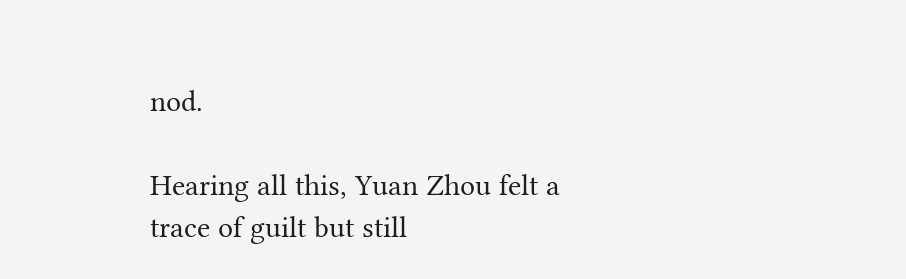nod.

Hearing all this, Yuan Zhou felt a trace of guilt but still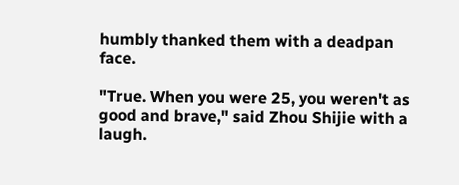humbly thanked them with a deadpan face.

"True. When you were 25, you weren't as good and brave," said Zhou Shijie with a laugh.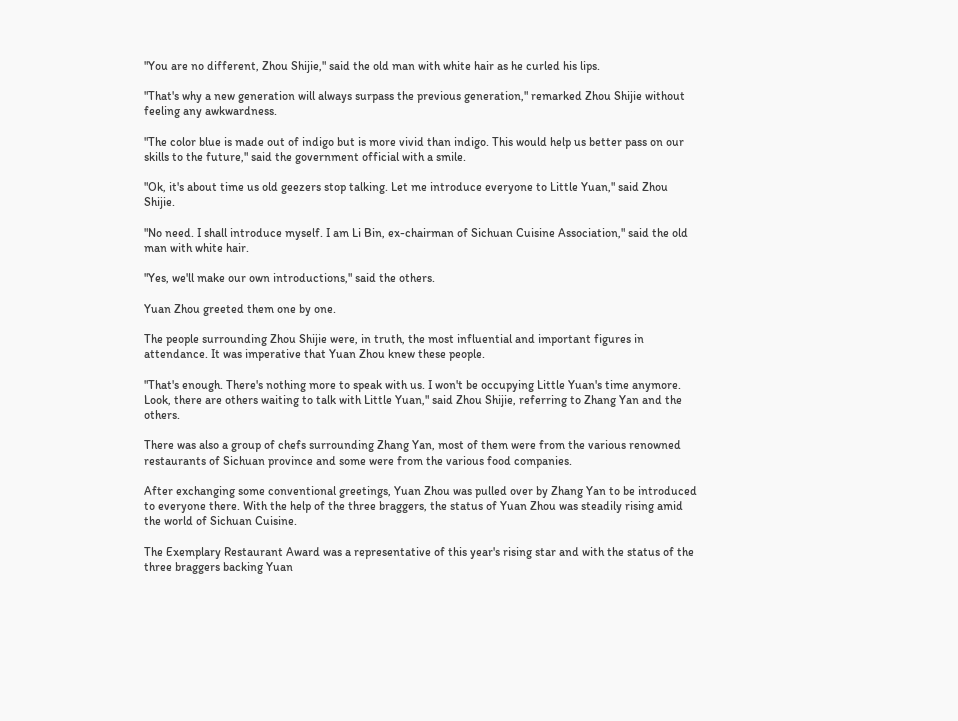"You are no different, Zhou Shijie," said the old man with white hair as he curled his lips.

"That's why a new generation will always surpass the previous generation," remarked Zhou Shijie without feeling any awkwardness.

"The color blue is made out of indigo but is more vivid than indigo. This would help us better pass on our skills to the future," said the government official with a smile.

"Ok, it's about time us old geezers stop talking. Let me introduce everyone to Little Yuan," said Zhou Shijie.

"No need. I shall introduce myself. I am Li Bin, ex-chairman of Sichuan Cuisine Association," said the old man with white hair.

"Yes, we'll make our own introductions," said the others.

Yuan Zhou greeted them one by one.

The people surrounding Zhou Shijie were, in truth, the most influential and important figures in attendance. It was imperative that Yuan Zhou knew these people.

"That's enough. There's nothing more to speak with us. I won't be occupying Little Yuan's time anymore. Look, there are others waiting to talk with Little Yuan," said Zhou Shijie, referring to Zhang Yan and the others.

There was also a group of chefs surrounding Zhang Yan, most of them were from the various renowned restaurants of Sichuan province and some were from the various food companies.

After exchanging some conventional greetings, Yuan Zhou was pulled over by Zhang Yan to be introduced to everyone there. With the help of the three braggers, the status of Yuan Zhou was steadily rising amid the world of Sichuan Cuisine.

The Exemplary Restaurant Award was a representative of this year's rising star and with the status of the three braggers backing Yuan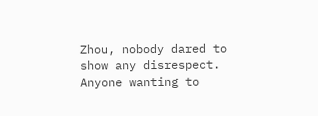Zhou, nobody dared to show any disrespect. Anyone wanting to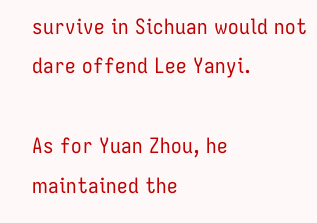survive in Sichuan would not dare offend Lee Yanyi.

As for Yuan Zhou, he maintained the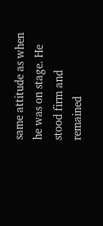same attitude as when he was on stage. He stood firm and remained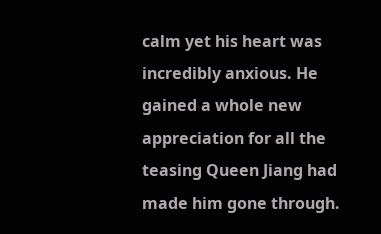calm yet his heart was incredibly anxious. He gained a whole new appreciation for all the teasing Queen Jiang had made him gone through.